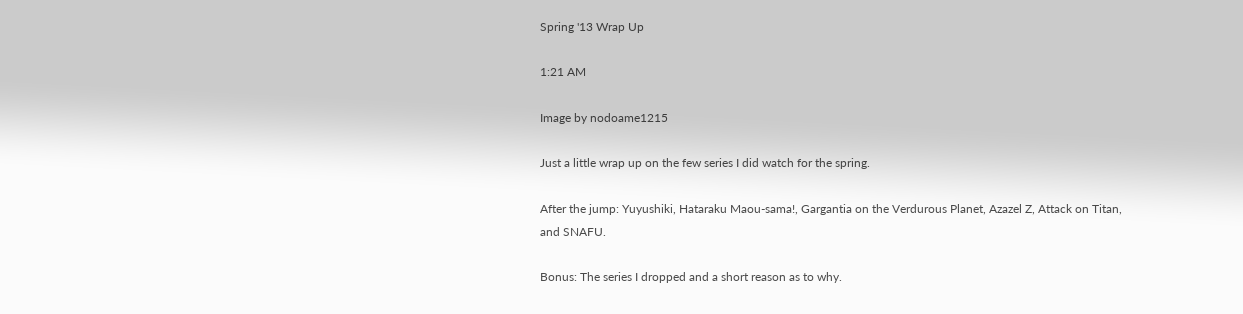Spring '13 Wrap Up

1:21 AM

Image by nodoame1215

Just a little wrap up on the few series I did watch for the spring.

After the jump: Yuyushiki, Hataraku Maou-sama!, Gargantia on the Verdurous Planet, Azazel Z, Attack on Titan, and SNAFU.

Bonus: The series I dropped and a short reason as to why.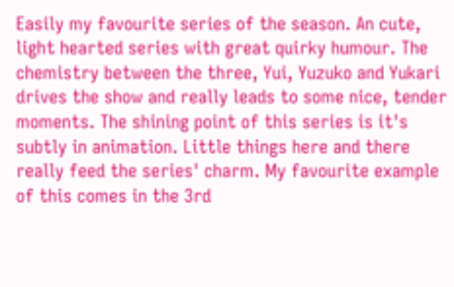Easily my favourite series of the season. An cute, light hearted series with great quirky humour. The chemistry between the three, Yui, Yuzuko and Yukari drives the show and really leads to some nice, tender moments. The shining point of this series is it's subtly in animation. Little things here and there really feed the series' charm. My favourite example of this comes in the 3rd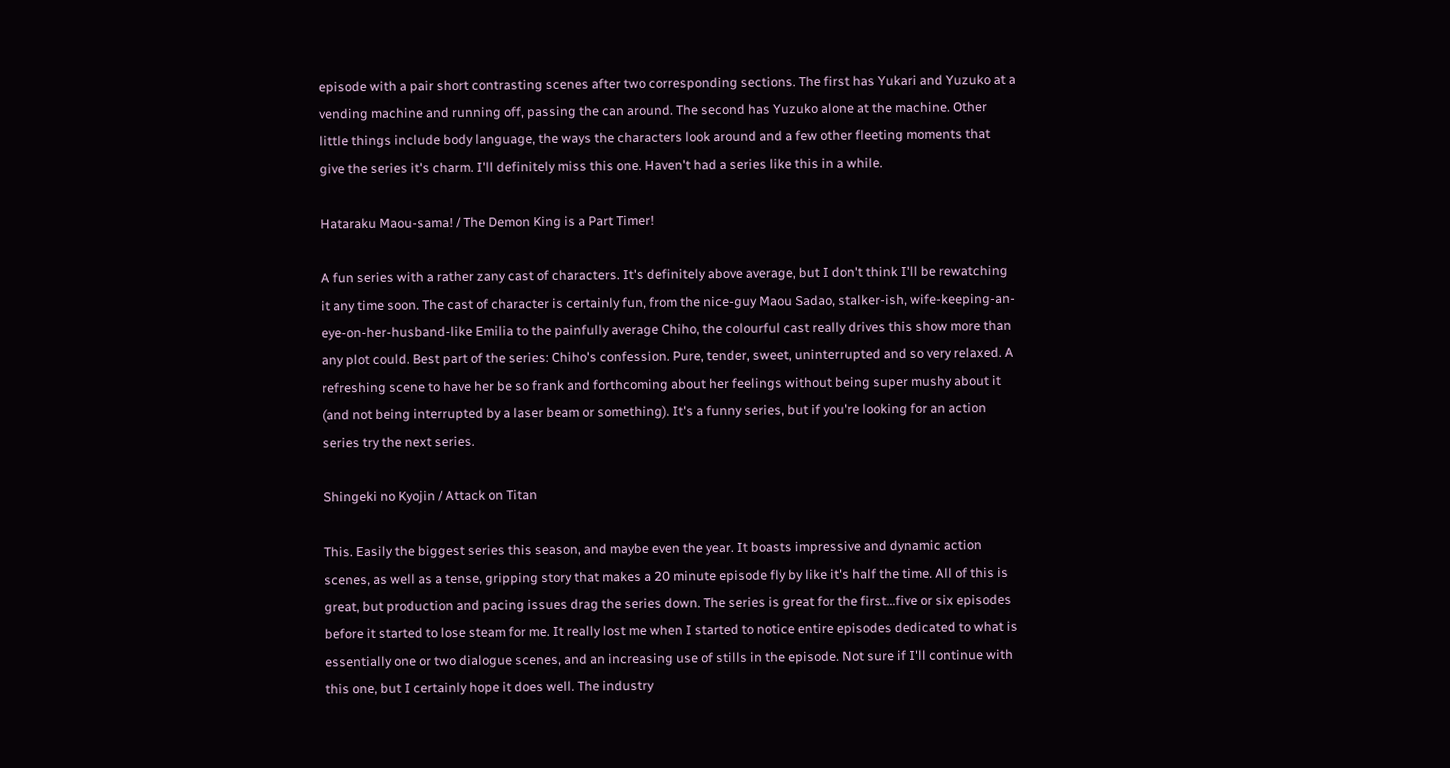episode with a pair short contrasting scenes after two corresponding sections. The first has Yukari and Yuzuko at a vending machine and running off, passing the can around. The second has Yuzuko alone at the machine. Other little things include body language, the ways the characters look around and a few other fleeting moments that give the series it's charm. I'll definitely miss this one. Haven't had a series like this in a while.

Hataraku Maou-sama! / The Demon King is a Part Timer!

A fun series with a rather zany cast of characters. It's definitely above average, but I don't think I'll be rewatching it any time soon. The cast of character is certainly fun, from the nice-guy Maou Sadao, stalker-ish, wife-keeping-an-eye-on-her-husband-like Emilia to the painfully average Chiho, the colourful cast really drives this show more than any plot could. Best part of the series: Chiho's confession. Pure, tender, sweet, uninterrupted and so very relaxed. A refreshing scene to have her be so frank and forthcoming about her feelings without being super mushy about it (and not being interrupted by a laser beam or something). It's a funny series, but if you're looking for an action series try the next series.

Shingeki no Kyojin / Attack on Titan

This. Easily the biggest series this season, and maybe even the year. It boasts impressive and dynamic action scenes, as well as a tense, gripping story that makes a 20 minute episode fly by like it's half the time. All of this is great, but production and pacing issues drag the series down. The series is great for the first...five or six episodes before it started to lose steam for me. It really lost me when I started to notice entire episodes dedicated to what is essentially one or two dialogue scenes, and an increasing use of stills in the episode. Not sure if I'll continue with this one, but I certainly hope it does well. The industry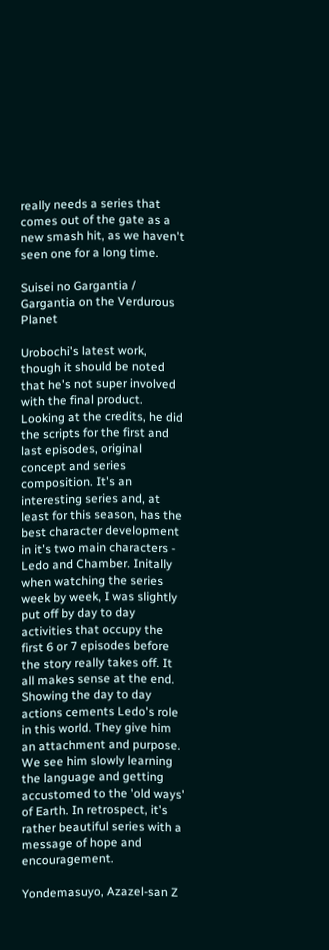really needs a series that comes out of the gate as a new smash hit, as we haven't seen one for a long time.

Suisei no Gargantia / Gargantia on the Verdurous Planet

Urobochi's latest work, though it should be noted that he's not super involved with the final product. Looking at the credits, he did the scripts for the first and last episodes, original concept and series composition. It's an interesting series and, at least for this season, has the best character development in it's two main characters - Ledo and Chamber. Initally when watching the series week by week, I was slightly put off by day to day activities that occupy the first 6 or 7 episodes before the story really takes off. It all makes sense at the end. Showing the day to day actions cements Ledo's role in this world. They give him an attachment and purpose. We see him slowly learning the language and getting accustomed to the 'old ways' of Earth. In retrospect, it's rather beautiful series with a message of hope and encouragement.

Yondemasuyo, Azazel-san Z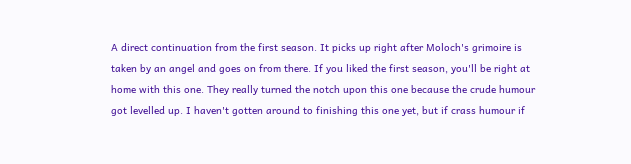A direct continuation from the first season. It picks up right after Moloch's grimoire is taken by an angel and goes on from there. If you liked the first season, you'll be right at home with this one. They really turned the notch upon this one because the crude humour got levelled up. I haven't gotten around to finishing this one yet, but if crass humour if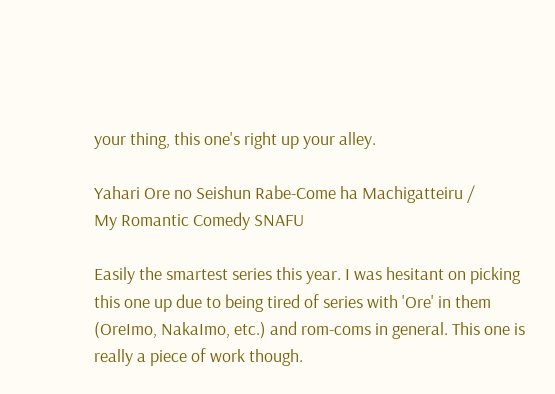your thing, this one's right up your alley.

Yahari Ore no Seishun Rabe-Come ha Machigatteiru /
My Romantic Comedy SNAFU

Easily the smartest series this year. I was hesitant on picking this one up due to being tired of series with 'Ore' in them (OreImo, NakaImo, etc.) and rom-coms in general. This one is really a piece of work though.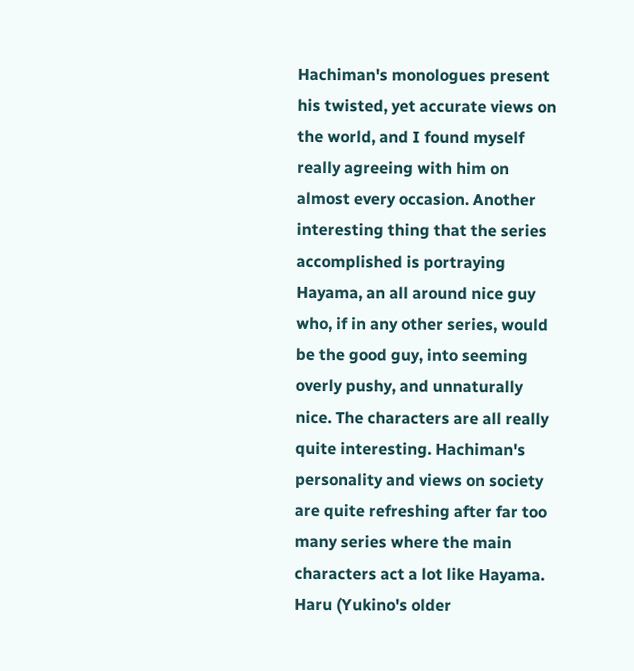Hachiman's monologues present his twisted, yet accurate views on the world, and I found myself really agreeing with him on almost every occasion. Another interesting thing that the series accomplished is portraying Hayama, an all around nice guy who, if in any other series, would be the good guy, into seeming overly pushy, and unnaturally nice. The characters are all really quite interesting. Hachiman's personality and views on society are quite refreshing after far too many series where the main characters act a lot like Hayama. Haru (Yukino's older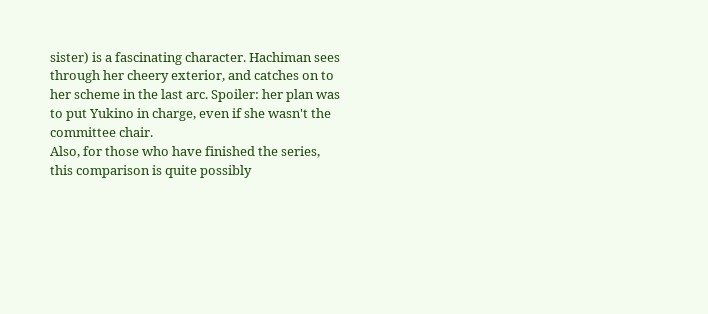sister) is a fascinating character. Hachiman sees through her cheery exterior, and catches on to her scheme in the last arc. Spoiler: her plan was to put Yukino in charge, even if she wasn't the committee chair.
Also, for those who have finished the series, this comparison is quite possibly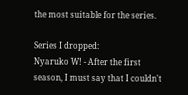the most suitable for the series.

Series I dropped:
Nyaruko W! - After the first season, I must say that I couldn't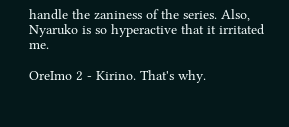handle the zaniness of the series. Also, Nyaruko is so hyperactive that it irritated me.

OreImo 2 - Kirino. That's why.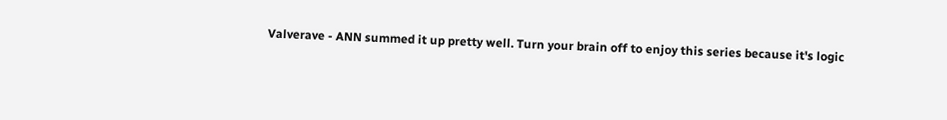Valverave - ANN summed it up pretty well. Turn your brain off to enjoy this series because it's logic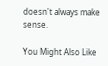doesn't always make sense.

You Might Also Like